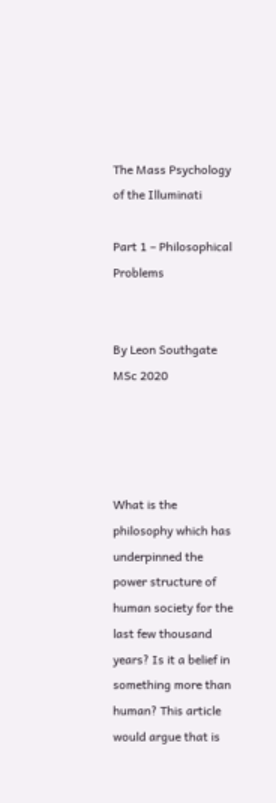The Mass Psychology of the Illuminati

Part 1 – Philosophical Problems


By Leon Southgate MSc 2020




What is the philosophy which has underpinned the power structure of human society for the last few thousand years? Is it a belief in something more than human? This article would argue that is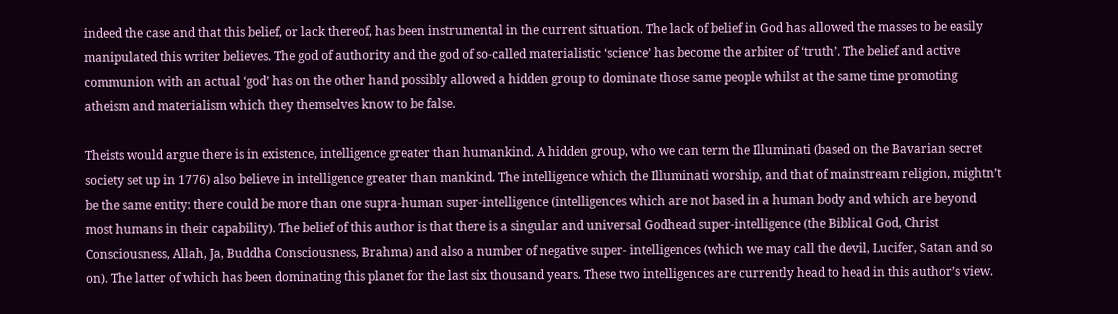indeed the case and that this belief, or lack thereof, has been instrumental in the current situation. The lack of belief in God has allowed the masses to be easily manipulated this writer believes. The god of authority and the god of so-called materialistic ‘science’ has become the arbiter of ‘truth’. The belief and active communion with an actual ‘god’ has on the other hand possibly allowed a hidden group to dominate those same people whilst at the same time promoting atheism and materialism which they themselves know to be false.

Theists would argue there is in existence, intelligence greater than humankind. A hidden group, who we can term the Illuminati (based on the Bavarian secret society set up in 1776) also believe in intelligence greater than mankind. The intelligence which the Illuminati worship, and that of mainstream religion, mightn’t be the same entity: there could be more than one supra-human super-intelligence (intelligences which are not based in a human body and which are beyond most humans in their capability). The belief of this author is that there is a singular and universal Godhead super-intelligence (the Biblical God, Christ Consciousness, Allah, Ja, Buddha Consciousness, Brahma) and also a number of negative super- intelligences (which we may call the devil, Lucifer, Satan and so on). The latter of which has been dominating this planet for the last six thousand years. These two intelligences are currently head to head in this author’s view.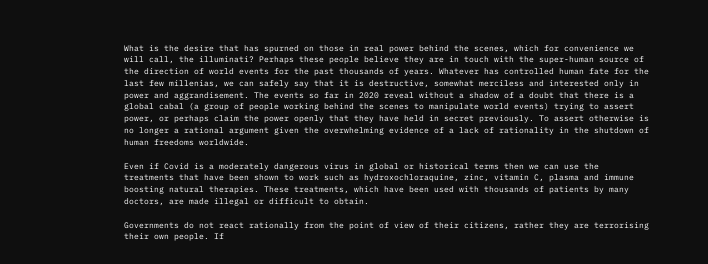What is the desire that has spurned on those in real power behind the scenes, which for convenience we will call, the illuminati? Perhaps these people believe they are in touch with the super-human source of the direction of world events for the past thousands of years. Whatever has controlled human fate for the last few millenias, we can safely say that it is destructive, somewhat merciless and interested only in power and aggrandisement. The events so far in 2020 reveal without a shadow of a doubt that there is a global cabal (a group of people working behind the scenes to manipulate world events) trying to assert power, or perhaps claim the power openly that they have held in secret previously. To assert otherwise is no longer a rational argument given the overwhelming evidence of a lack of rationality in the shutdown of human freedoms worldwide.

Even if Covid is a moderately dangerous virus in global or historical terms then we can use the treatments that have been shown to work such as hydroxochloraquine, zinc, vitamin C, plasma and immune boosting natural therapies. These treatments, which have been used with thousands of patients by many doctors, are made illegal or difficult to obtain.

Governments do not react rationally from the point of view of their citizens, rather they are terrorising their own people. If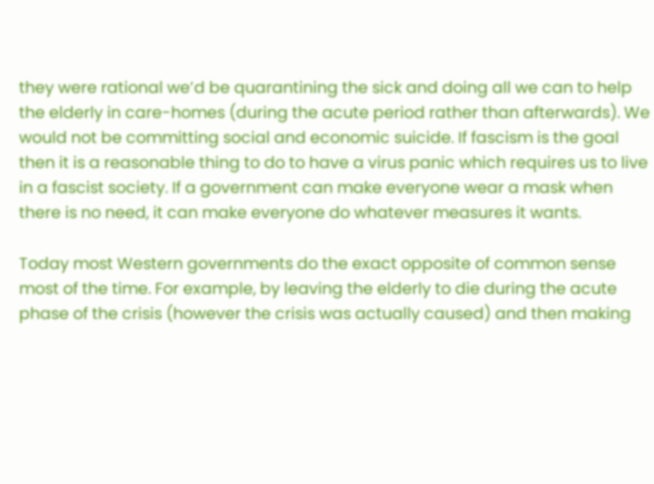they were rational we’d be quarantining the sick and doing all we can to help the elderly in care-homes (during the acute period rather than afterwards). We would not be committing social and economic suicide. If fascism is the goal then it is a reasonable thing to do to have a virus panic which requires us to live in a fascist society. If a government can make everyone wear a mask when there is no need, it can make everyone do whatever measures it wants.

Today most Western governments do the exact opposite of common sense most of the time. For example, by leaving the elderly to die during the acute phase of the crisis (however the crisis was actually caused) and then making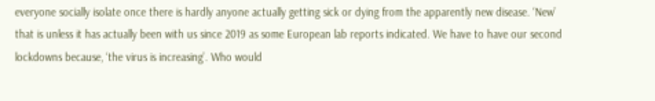everyone socially isolate once there is hardly anyone actually getting sick or dying from the apparently new disease. ‘New’ that is unless it has actually been with us since 2019 as some European lab reports indicated. We have to have our second lockdowns because, ‘the virus is increasing’. Who would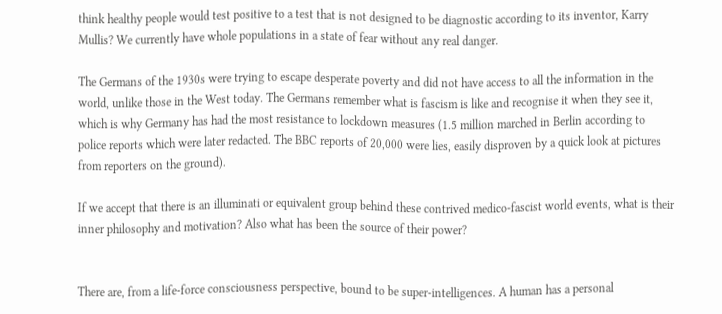think healthy people would test positive to a test that is not designed to be diagnostic according to its inventor, Karry Mullis? We currently have whole populations in a state of fear without any real danger.

The Germans of the 1930s were trying to escape desperate poverty and did not have access to all the information in the world, unlike those in the West today. The Germans remember what is fascism is like and recognise it when they see it, which is why Germany has had the most resistance to lockdown measures (1.5 million marched in Berlin according to police reports which were later redacted. The BBC reports of 20,000 were lies, easily disproven by a quick look at pictures from reporters on the ground).

If we accept that there is an illuminati or equivalent group behind these contrived medico-fascist world events, what is their inner philosophy and motivation? Also what has been the source of their power?


There are, from a life-force consciousness perspective, bound to be super-intelligences. A human has a personal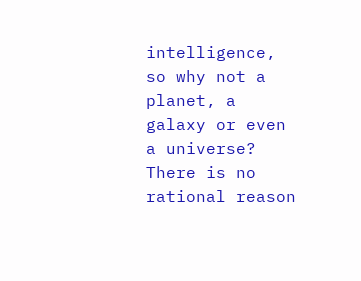intelligence, so why not a planet, a galaxy or even a universe? There is no rational reason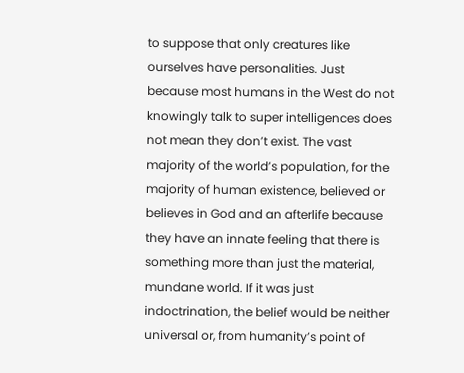to suppose that only creatures like ourselves have personalities. Just because most humans in the West do not knowingly talk to super intelligences does not mean they don’t exist. The vast majority of the world’s population, for the majority of human existence, believed or believes in God and an afterlife because they have an innate feeling that there is something more than just the material, mundane world. If it was just indoctrination, the belief would be neither universal or, from humanity’s point of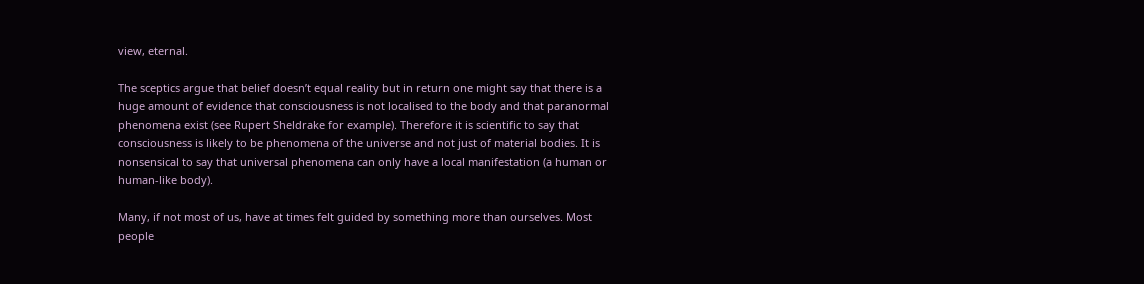view, eternal.

The sceptics argue that belief doesn’t equal reality but in return one might say that there is a huge amount of evidence that consciousness is not localised to the body and that paranormal phenomena exist (see Rupert Sheldrake for example). Therefore it is scientific to say that consciousness is likely to be phenomena of the universe and not just of material bodies. It is nonsensical to say that universal phenomena can only have a local manifestation (a human or human-like body).

Many, if not most of us, have at times felt guided by something more than ourselves. Most people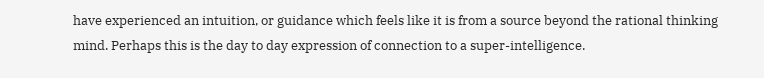have experienced an intuition, or guidance which feels like it is from a source beyond the rational thinking mind. Perhaps this is the day to day expression of connection to a super-intelligence.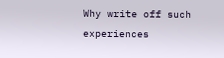Why write off such experiences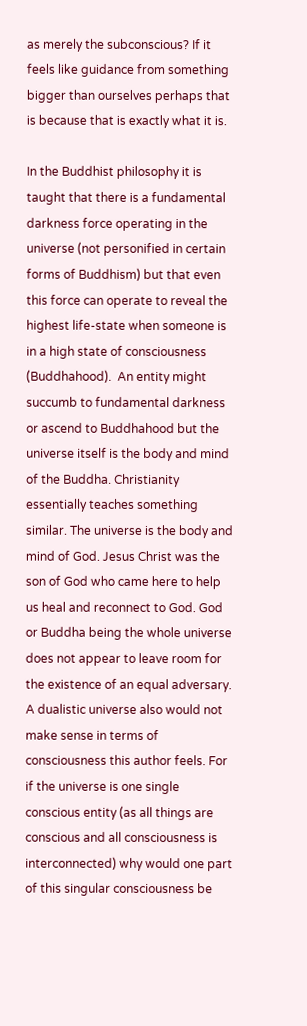as merely the subconscious? If it feels like guidance from something bigger than ourselves perhaps that is because that is exactly what it is.

In the Buddhist philosophy it is taught that there is a fundamental darkness force operating in the universe (not personified in certain forms of Buddhism) but that even this force can operate to reveal the highest life-state when someone is in a high state of consciousness (Buddhahood).  An entity might succumb to fundamental darkness or ascend to Buddhahood but the universe itself is the body and mind of the Buddha. Christianity essentially teaches something similar. The universe is the body and mind of God. Jesus Christ was the son of God who came here to help us heal and reconnect to God. God or Buddha being the whole universe does not appear to leave room for the existence of an equal adversary. A dualistic universe also would not make sense in terms of consciousness this author feels. For if the universe is one single conscious entity (as all things are conscious and all consciousness is interconnected) why would one part of this singular consciousness be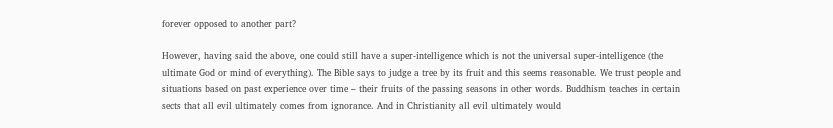forever opposed to another part?

However, having said the above, one could still have a super-intelligence which is not the universal super-intelligence (the ultimate God or mind of everything). The Bible says to judge a tree by its fruit and this seems reasonable. We trust people and situations based on past experience over time – their fruits of the passing seasons in other words. Buddhism teaches in certain sects that all evil ultimately comes from ignorance. And in Christianity all evil ultimately would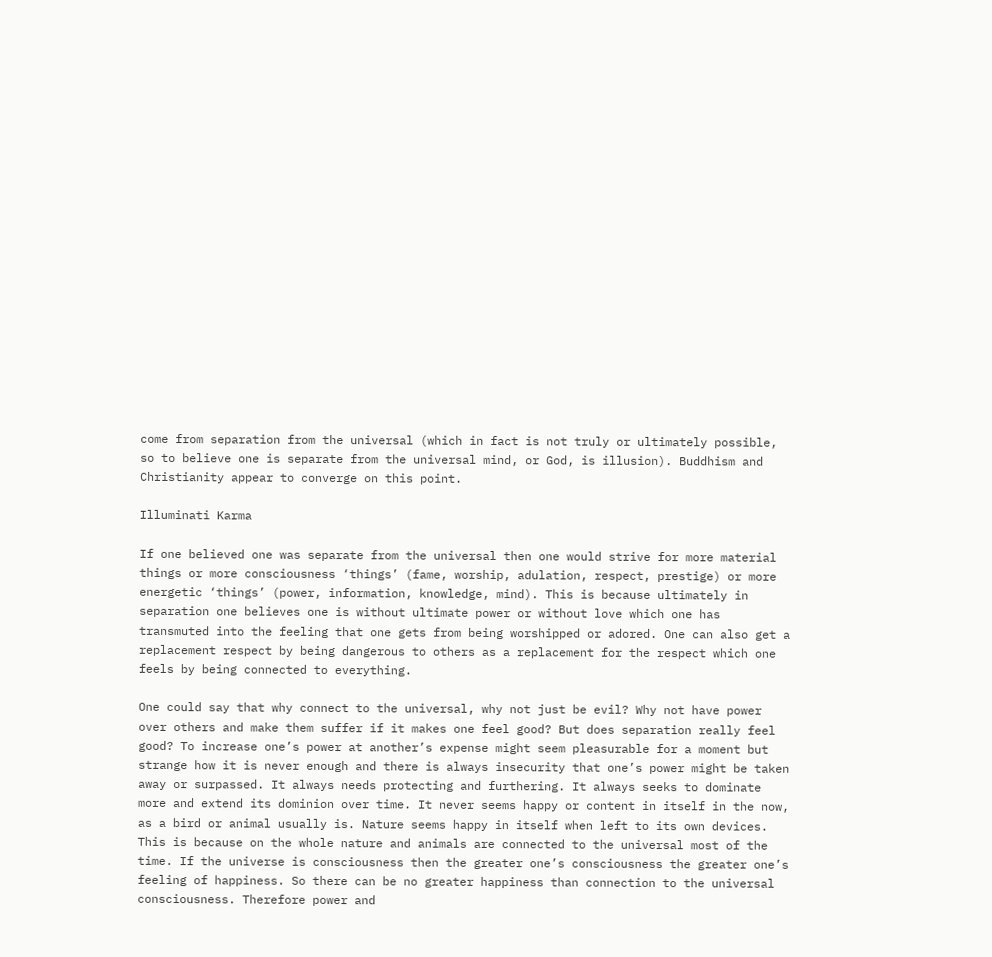come from separation from the universal (which in fact is not truly or ultimately possible, so to believe one is separate from the universal mind, or God, is illusion). Buddhism and Christianity appear to converge on this point.

Illuminati Karma

If one believed one was separate from the universal then one would strive for more material things or more consciousness ‘things’ (fame, worship, adulation, respect, prestige) or more energetic ‘things’ (power, information, knowledge, mind). This is because ultimately in separation one believes one is without ultimate power or without love which one has transmuted into the feeling that one gets from being worshipped or adored. One can also get a replacement respect by being dangerous to others as a replacement for the respect which one feels by being connected to everything.

One could say that why connect to the universal, why not just be evil? Why not have power over others and make them suffer if it makes one feel good? But does separation really feel good? To increase one’s power at another’s expense might seem pleasurable for a moment but strange how it is never enough and there is always insecurity that one’s power might be taken away or surpassed. It always needs protecting and furthering. It always seeks to dominate more and extend its dominion over time. It never seems happy or content in itself in the now, as a bird or animal usually is. Nature seems happy in itself when left to its own devices. This is because on the whole nature and animals are connected to the universal most of the time. If the universe is consciousness then the greater one’s consciousness the greater one’s feeling of happiness. So there can be no greater happiness than connection to the universal consciousness. Therefore power and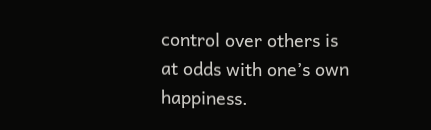control over others is at odds with one’s own happiness.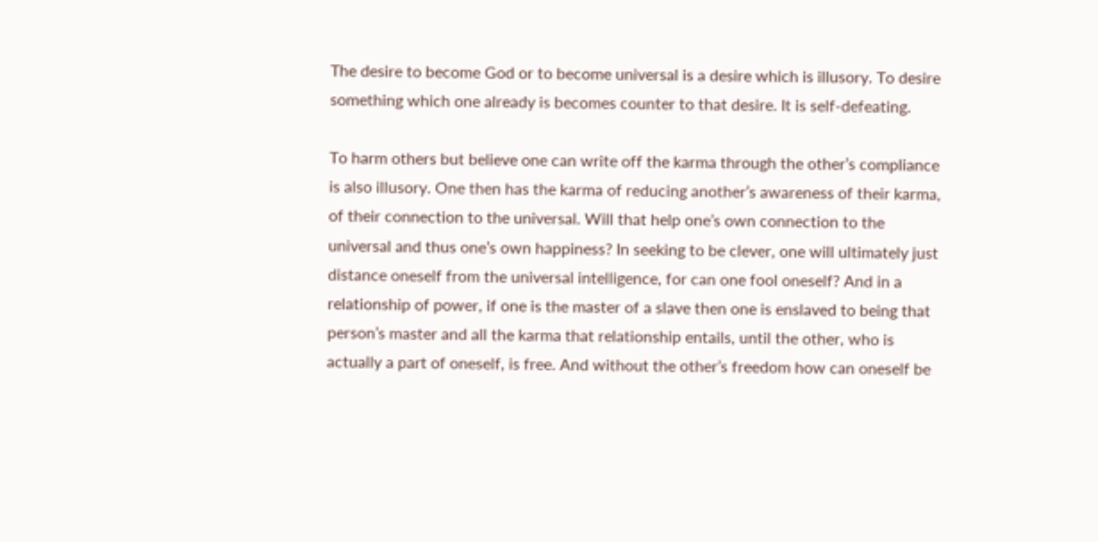The desire to become God or to become universal is a desire which is illusory. To desire something which one already is becomes counter to that desire. It is self-defeating.

To harm others but believe one can write off the karma through the other’s compliance is also illusory. One then has the karma of reducing another’s awareness of their karma, of their connection to the universal. Will that help one’s own connection to the universal and thus one’s own happiness? In seeking to be clever, one will ultimately just distance oneself from the universal intelligence, for can one fool oneself? And in a relationship of power, if one is the master of a slave then one is enslaved to being that person’s master and all the karma that relationship entails, until the other, who is actually a part of oneself, is free. And without the other’s freedom how can oneself be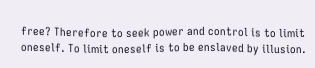free? Therefore to seek power and control is to limit oneself. To limit oneself is to be enslaved by illusion.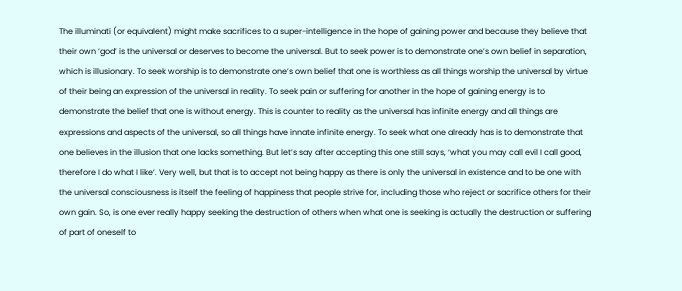The illuminati (or equivalent) might make sacrifices to a super-intelligence in the hope of gaining power and because they believe that their own ‘god’ is the universal or deserves to become the universal. But to seek power is to demonstrate one’s own belief in separation, which is illusionary. To seek worship is to demonstrate one’s own belief that one is worthless as all things worship the universal by virtue of their being an expression of the universal in reality. To seek pain or suffering for another in the hope of gaining energy is to demonstrate the belief that one is without energy. This is counter to reality as the universal has infinite energy and all things are expressions and aspects of the universal, so all things have innate infinite energy. To seek what one already has is to demonstrate that one believes in the illusion that one lacks something. But let’s say after accepting this one still says, ‘what you may call evil I call good, therefore I do what I like’. Very well, but that is to accept not being happy as there is only the universal in existence and to be one with the universal consciousness is itself the feeling of happiness that people strive for, including those who reject or sacrifice others for their own gain. So, is one ever really happy seeking the destruction of others when what one is seeking is actually the destruction or suffering of part of oneself to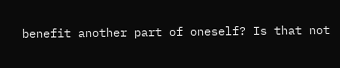benefit another part of oneself? Is that not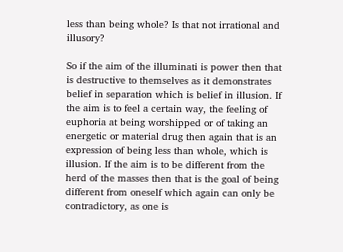less than being whole? Is that not irrational and illusory?

So if the aim of the illuminati is power then that is destructive to themselves as it demonstrates belief in separation which is belief in illusion. If the aim is to feel a certain way, the feeling of euphoria at being worshipped or of taking an energetic or material drug then again that is an expression of being less than whole, which is illusion. If the aim is to be different from the herd of the masses then that is the goal of being different from oneself which again can only be contradictory, as one is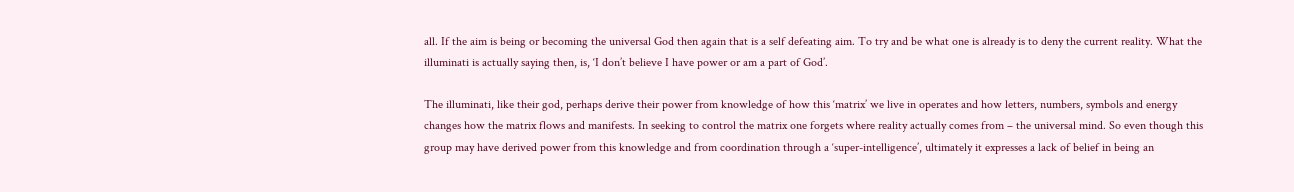all. If the aim is being or becoming the universal God then again that is a self defeating aim. To try and be what one is already is to deny the current reality. What the illuminati is actually saying then, is, ‘I don’t believe I have power or am a part of God’.

The illuminati, like their god, perhaps derive their power from knowledge of how this ‘matrix’ we live in operates and how letters, numbers, symbols and energy changes how the matrix flows and manifests. In seeking to control the matrix one forgets where reality actually comes from – the universal mind. So even though this group may have derived power from this knowledge and from coordination through a ‘super-intelligence’, ultimately it expresses a lack of belief in being an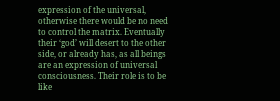expression of the universal, otherwise there would be no need to control the matrix. Eventually their ‘god’ will desert to the other side, or already has, as all beings are an expression of universal consciousness. Their role is to be like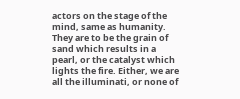actors on the stage of the mind, same as humanity. They are to be the grain of sand which results in a pearl, or the catalyst which lights the fire. Either, we are all the illuminati, or none of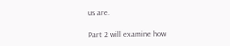us are.

Part 2 will examine how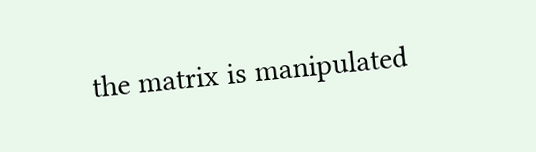the matrix is manipulated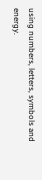using numbers, letters, symbols and energy.